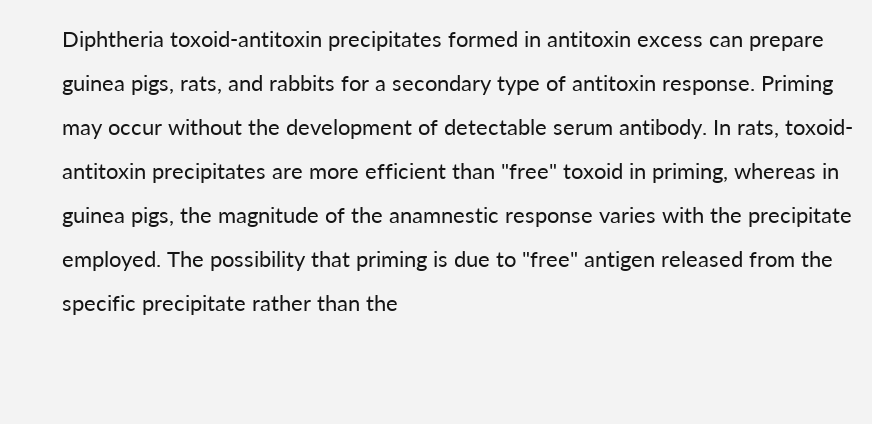Diphtheria toxoid-antitoxin precipitates formed in antitoxin excess can prepare guinea pigs, rats, and rabbits for a secondary type of antitoxin response. Priming may occur without the development of detectable serum antibody. In rats, toxoid-antitoxin precipitates are more efficient than "free" toxoid in priming, whereas in guinea pigs, the magnitude of the anamnestic response varies with the precipitate employed. The possibility that priming is due to "free" antigen released from the specific precipitate rather than the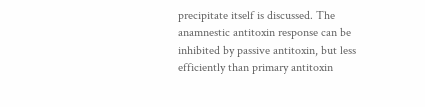precipitate itself is discussed. The anamnestic antitoxin response can be inhibited by passive antitoxin, but less efficiently than primary antitoxin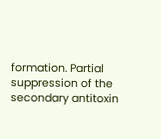formation. Partial suppression of the secondary antitoxin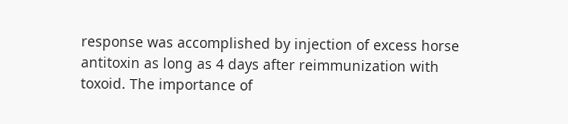response was accomplished by injection of excess horse antitoxin as long as 4 days after reimmunization with toxoid. The importance of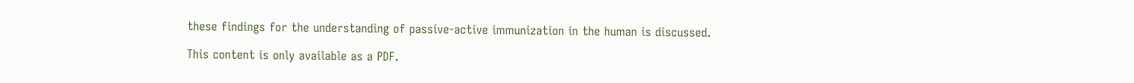these findings for the understanding of passive-active immunization in the human is discussed.

This content is only available as a PDF.